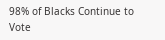98% of Blacks Continue to Vote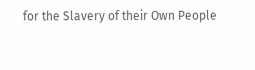for the Slavery of their Own People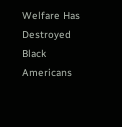Welfare Has Destroyed Black Americans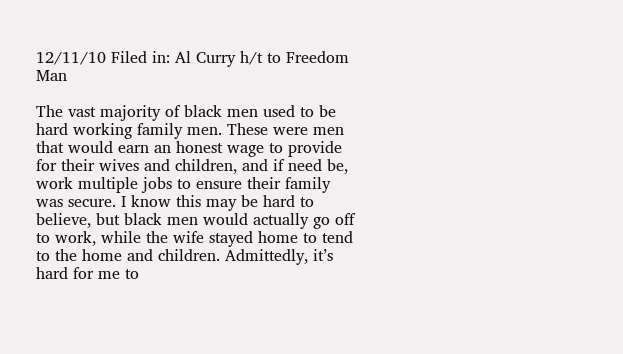12/11/10 Filed in: Al Curry h/t to Freedom Man

The vast majority of black men used to be hard working family men. These were men that would earn an honest wage to provide for their wives and children, and if need be, work multiple jobs to ensure their family was secure. I know this may be hard to believe, but black men would actually go off to work, while the wife stayed home to tend to the home and children. Admittedly, it’s hard for me to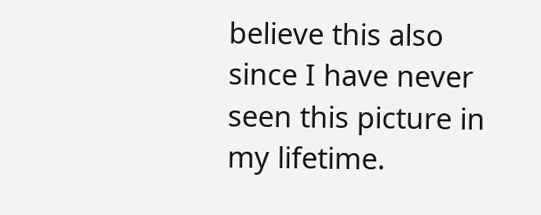believe this also since I have never seen this picture in my lifetime.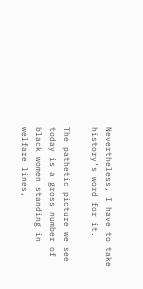Nevertheless, I have to take history’s word for it.

The pathetic picture we see today is a gross number of black women standing in welfare lines,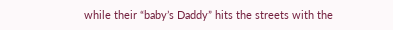while their “baby’s Daddy” hits the streets with the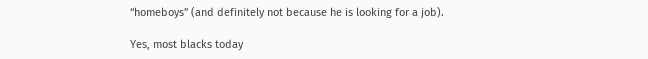“homeboys” (and definitely not because he is looking for a job).

Yes, most blacks today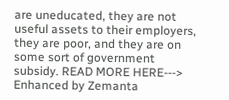are uneducated, they are not useful assets to their employers, they are poor, and they are on some sort of government subsidy. READ MORE HERE--->
Enhanced by Zemanta